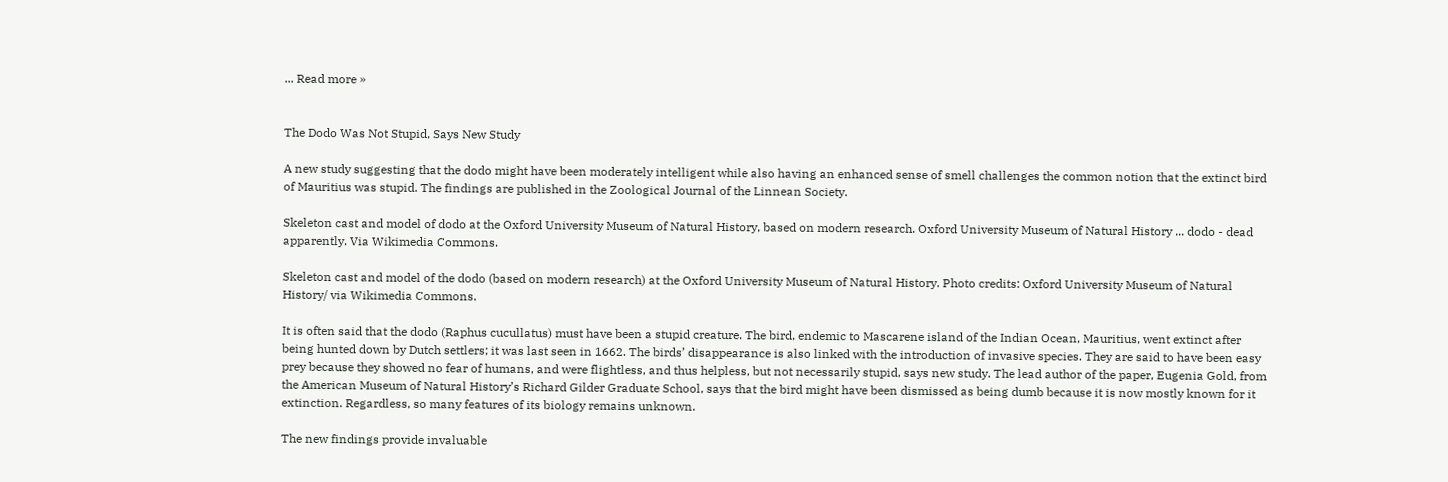... Read more »


The Dodo Was Not Stupid, Says New Study

A new study suggesting that the dodo might have been moderately intelligent while also having an enhanced sense of smell challenges the common notion that the extinct bird of Mauritius was stupid. The findings are published in the Zoological Journal of the Linnean Society.

Skeleton cast and model of dodo at the Oxford University Museum of Natural History, based on modern research. Oxford University Museum of Natural History ... dodo - dead apparently. Via Wikimedia Commons.

Skeleton cast and model of the dodo (based on modern research) at the Oxford University Museum of Natural History. Photo credits: Oxford University Museum of Natural History/ via Wikimedia Commons.

It is often said that the dodo (Raphus cucullatus) must have been a stupid creature. The bird, endemic to Mascarene island of the Indian Ocean, Mauritius, went extinct after being hunted down by Dutch settlers; it was last seen in 1662. The birds’ disappearance is also linked with the introduction of invasive species. They are said to have been easy prey because they showed no fear of humans, and were flightless, and thus helpless, but not necessarily stupid, says new study. The lead author of the paper, Eugenia Gold, from the American Museum of Natural History’s Richard Gilder Graduate School, says that the bird might have been dismissed as being dumb because it is now mostly known for it extinction. Regardless, so many features of its biology remains unknown.

The new findings provide invaluable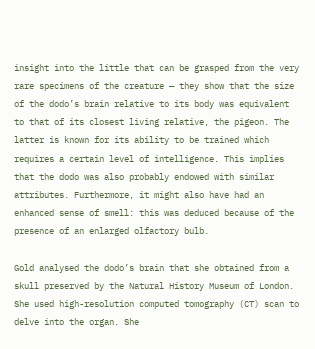insight into the little that can be grasped from the very rare specimens of the creature — they show that the size of the dodo’s brain relative to its body was equivalent to that of its closest living relative, the pigeon. The latter is known for its ability to be trained which requires a certain level of intelligence. This implies that the dodo was also probably endowed with similar attributes. Furthermore, it might also have had an enhanced sense of smell: this was deduced because of the presence of an enlarged olfactory bulb.

Gold analysed the dodo’s brain that she obtained from a skull preserved by the Natural History Museum of London. She used high-resolution computed tomography (CT) scan to delve into the organ. She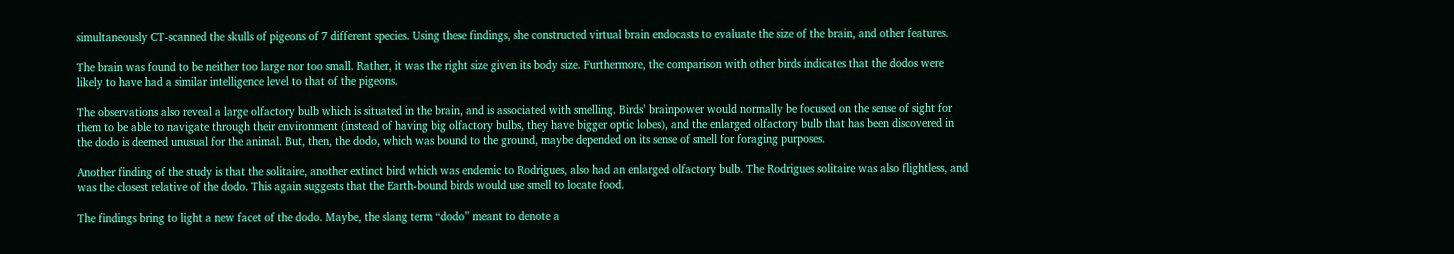simultaneously CT-scanned the skulls of pigeons of 7 different species. Using these findings, she constructed virtual brain endocasts to evaluate the size of the brain, and other features.

The brain was found to be neither too large nor too small. Rather, it was the right size given its body size. Furthermore, the comparison with other birds indicates that the dodos were likely to have had a similar intelligence level to that of the pigeons.

The observations also reveal a large olfactory bulb which is situated in the brain, and is associated with smelling. Birds’ brainpower would normally be focused on the sense of sight for them to be able to navigate through their environment (instead of having big olfactory bulbs, they have bigger optic lobes), and the enlarged olfactory bulb that has been discovered in the dodo is deemed unusual for the animal. But, then, the dodo, which was bound to the ground, maybe depended on its sense of smell for foraging purposes.

Another finding of the study is that the solitaire, another extinct bird which was endemic to Rodrigues, also had an enlarged olfactory bulb. The Rodrigues solitaire was also flightless, and was the closest relative of the dodo. This again suggests that the Earth-bound birds would use smell to locate food.

The findings bring to light a new facet of the dodo. Maybe, the slang term “dodo” meant to denote a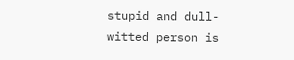stupid and dull-witted person is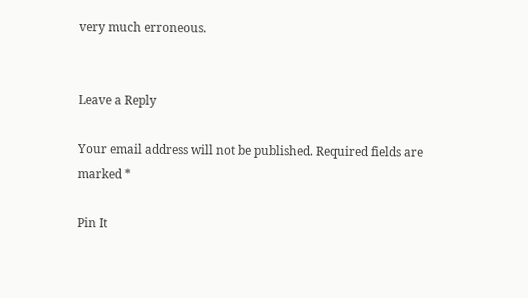very much erroneous.


Leave a Reply

Your email address will not be published. Required fields are marked *

Pin It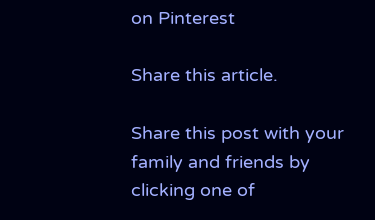on Pinterest

Share this article.

Share this post with your family and friends by clicking one of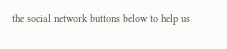the social network buttons below to help us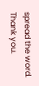spread the word. Thank you.